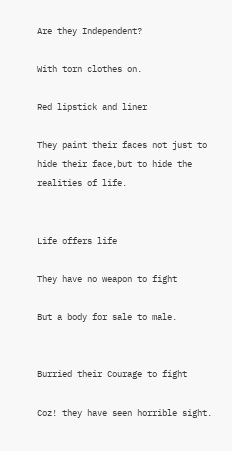Are they Independent?

With torn clothes on.

Red lipstick and liner

They paint their faces not just to hide their face,but to hide the realities of life.


Life offers life

They have no weapon to fight

But a body for sale to male.


Burried their Courage to fight

Coz! they have seen horrible sight.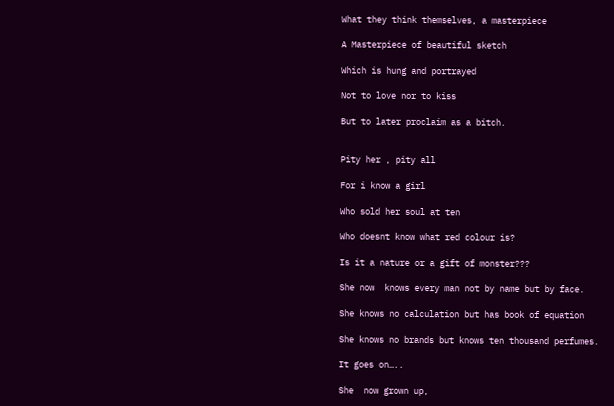What they think themselves, a masterpiece

A Masterpiece of beautiful sketch

Which is hung and portrayed

Not to love nor to kiss

But to later proclaim as a bitch.


Pity her , pity all

For i know a girl

Who sold her soul at ten

Who doesnt know what red colour is?

Is it a nature or a gift of monster???

She now  knows every man not by name but by face.

She knows no calculation but has book of equation

She knows no brands but knows ten thousand perfumes.

It goes on…..

She  now grown up,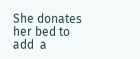She donates her bed to add  a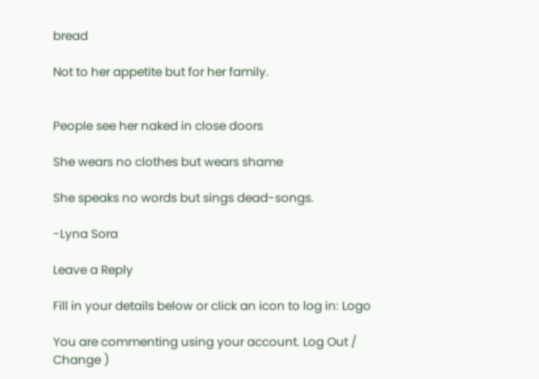bread

Not to her appetite but for her family.


People see her naked in close doors

She wears no clothes but wears shame

She speaks no words but sings dead-songs.

-Lyna Sora

Leave a Reply

Fill in your details below or click an icon to log in: Logo

You are commenting using your account. Log Out / Change )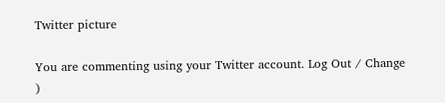Twitter picture

You are commenting using your Twitter account. Log Out / Change )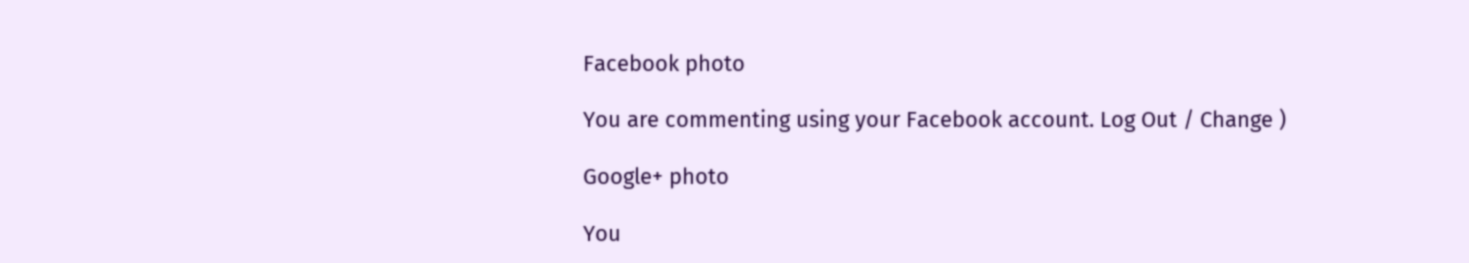Facebook photo

You are commenting using your Facebook account. Log Out / Change )

Google+ photo

You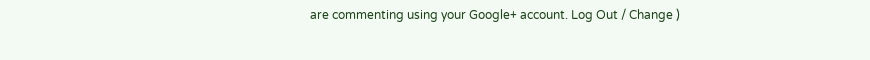are commenting using your Google+ account. Log Out / Change )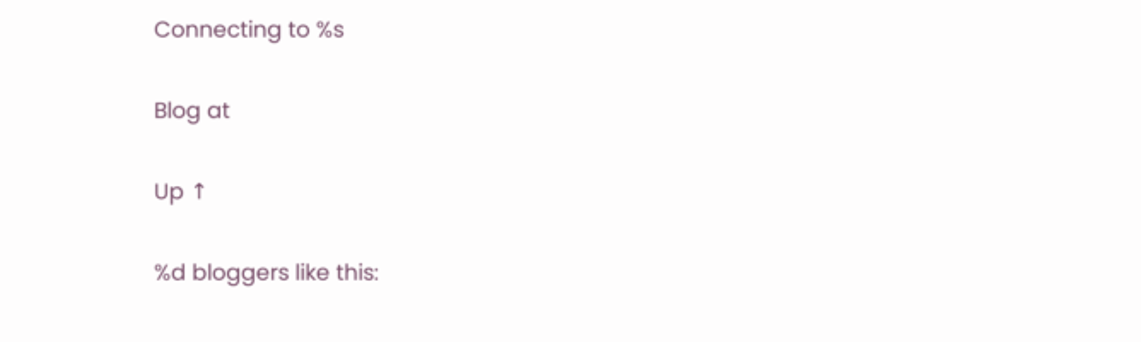Connecting to %s

Blog at

Up ↑

%d bloggers like this: